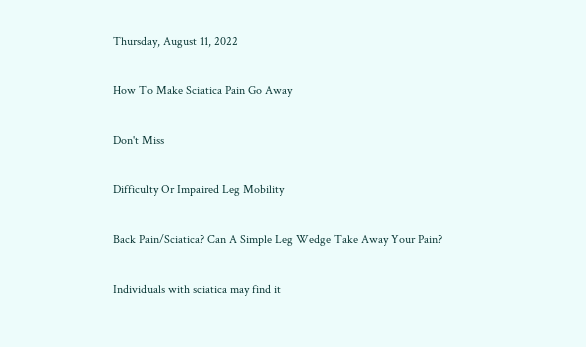Thursday, August 11, 2022

How To Make Sciatica Pain Go Away

Don't Miss

Difficulty Or Impaired Leg Mobility

Back Pain/Sciatica? Can A Simple Leg Wedge Take Away Your Pain?

Individuals with sciatica may find it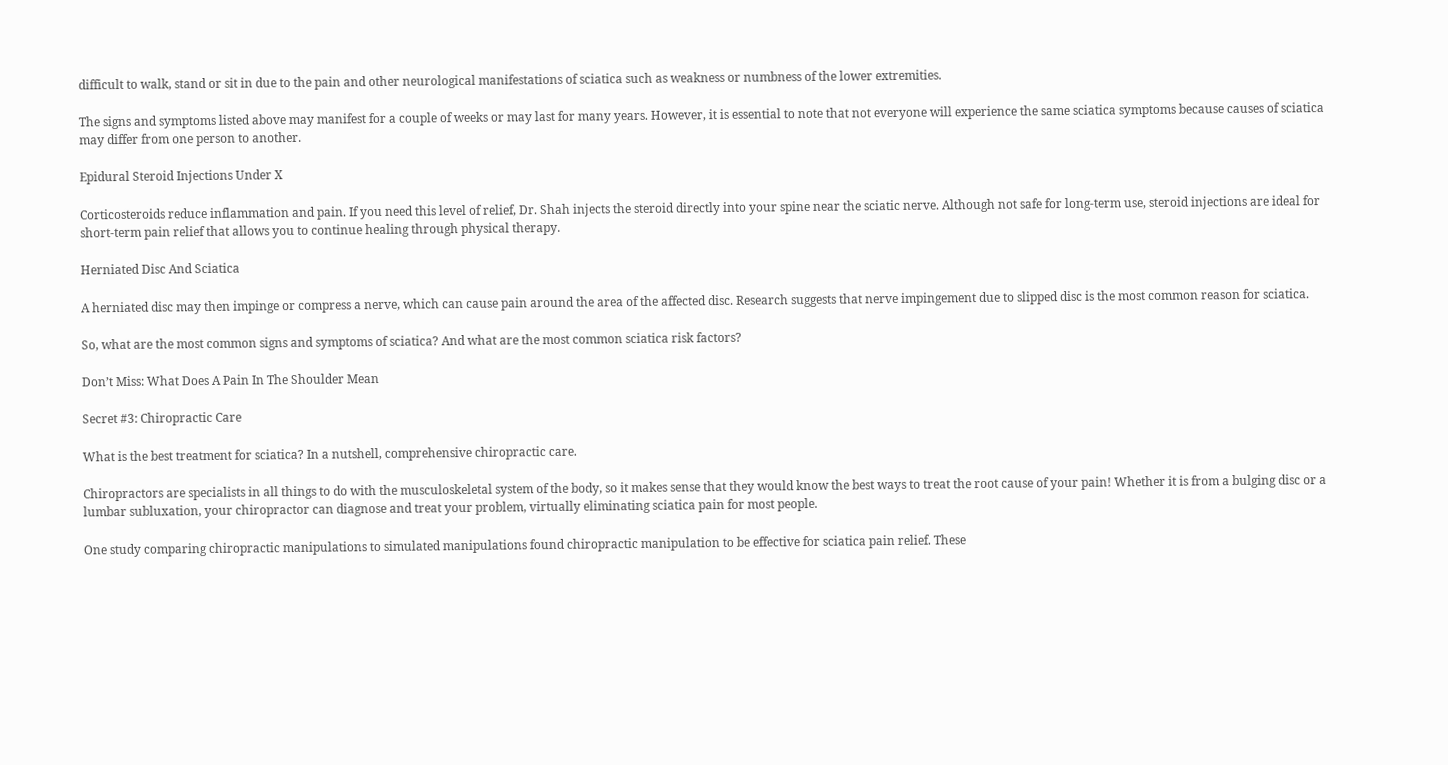difficult to walk, stand or sit in due to the pain and other neurological manifestations of sciatica such as weakness or numbness of the lower extremities.

The signs and symptoms listed above may manifest for a couple of weeks or may last for many years. However, it is essential to note that not everyone will experience the same sciatica symptoms because causes of sciatica may differ from one person to another.

Epidural Steroid Injections Under X

Corticosteroids reduce inflammation and pain. If you need this level of relief, Dr. Shah injects the steroid directly into your spine near the sciatic nerve. Although not safe for long-term use, steroid injections are ideal for short-term pain relief that allows you to continue healing through physical therapy.

Herniated Disc And Sciatica

A herniated disc may then impinge or compress a nerve, which can cause pain around the area of the affected disc. Research suggests that nerve impingement due to slipped disc is the most common reason for sciatica.

So, what are the most common signs and symptoms of sciatica? And what are the most common sciatica risk factors?

Don’t Miss: What Does A Pain In The Shoulder Mean

Secret #3: Chiropractic Care

What is the best treatment for sciatica? In a nutshell, comprehensive chiropractic care.

Chiropractors are specialists in all things to do with the musculoskeletal system of the body, so it makes sense that they would know the best ways to treat the root cause of your pain! Whether it is from a bulging disc or a lumbar subluxation, your chiropractor can diagnose and treat your problem, virtually eliminating sciatica pain for most people.

One study comparing chiropractic manipulations to simulated manipulations found chiropractic manipulation to be effective for sciatica pain relief. These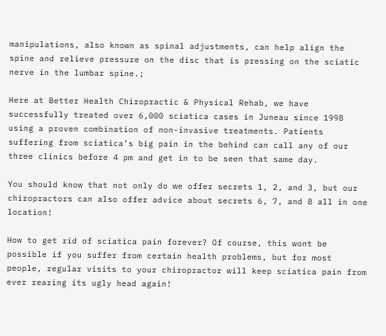manipulations, also known as spinal adjustments, can help align the spine and relieve pressure on the disc that is pressing on the sciatic nerve in the lumbar spine.;

Here at Better Health Chiropractic & Physical Rehab, we have successfully treated over 6,000 sciatica cases in Juneau since 1998 using a proven combination of non-invasive treatments. Patients suffering from sciatica’s big pain in the behind can call any of our three clinics before 4 pm and get in to be seen that same day.

You should know that not only do we offer secrets 1, 2, and 3, but our chiropractors can also offer advice about secrets 6, 7, and 8 all in one location!

How to get rid of sciatica pain forever? Of course, this wont be possible if you suffer from certain health problems, but for most people, regular visits to your chiropractor will keep sciatica pain from ever rearing its ugly head again!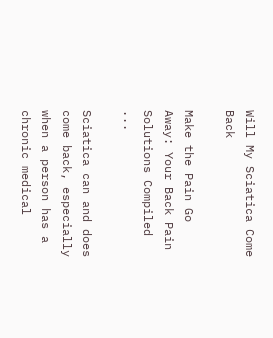Will My Sciatica Come Back

Make the Pain Go Away: Your Back Pain Solutions Compiled ...

Sciatica can and does come back, especially when a person has a chronic medical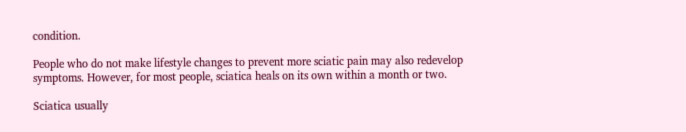condition.

People who do not make lifestyle changes to prevent more sciatic pain may also redevelop symptoms. However, for most people, sciatica heals on its own within a month or two.

Sciatica usually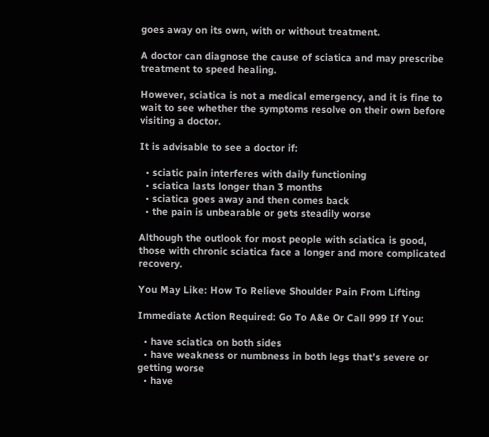goes away on its own, with or without treatment.

A doctor can diagnose the cause of sciatica and may prescribe treatment to speed healing.

However, sciatica is not a medical emergency, and it is fine to wait to see whether the symptoms resolve on their own before visiting a doctor.

It is advisable to see a doctor if:

  • sciatic pain interferes with daily functioning
  • sciatica lasts longer than 3 months
  • sciatica goes away and then comes back
  • the pain is unbearable or gets steadily worse

Although the outlook for most people with sciatica is good, those with chronic sciatica face a longer and more complicated recovery.

You May Like: How To Relieve Shoulder Pain From Lifting

Immediate Action Required: Go To A&e Or Call 999 If You:

  • have sciatica on both sides
  • have weakness or numbness in both legs that’s severe or getting worse
  • have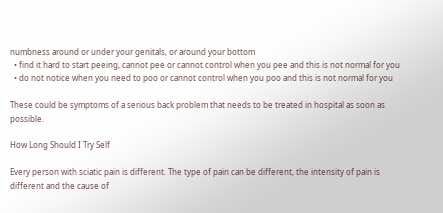numbness around or under your genitals, or around your bottom
  • find it hard to start peeing, cannot pee or cannot control when you pee and this is not normal for you
  • do not notice when you need to poo or cannot control when you poo and this is not normal for you

These could be symptoms of a serious back problem that needs to be treated in hospital as soon as possible.

How Long Should I Try Self

Every person with sciatic pain is different. The type of pain can be different, the intensity of pain is different and the cause of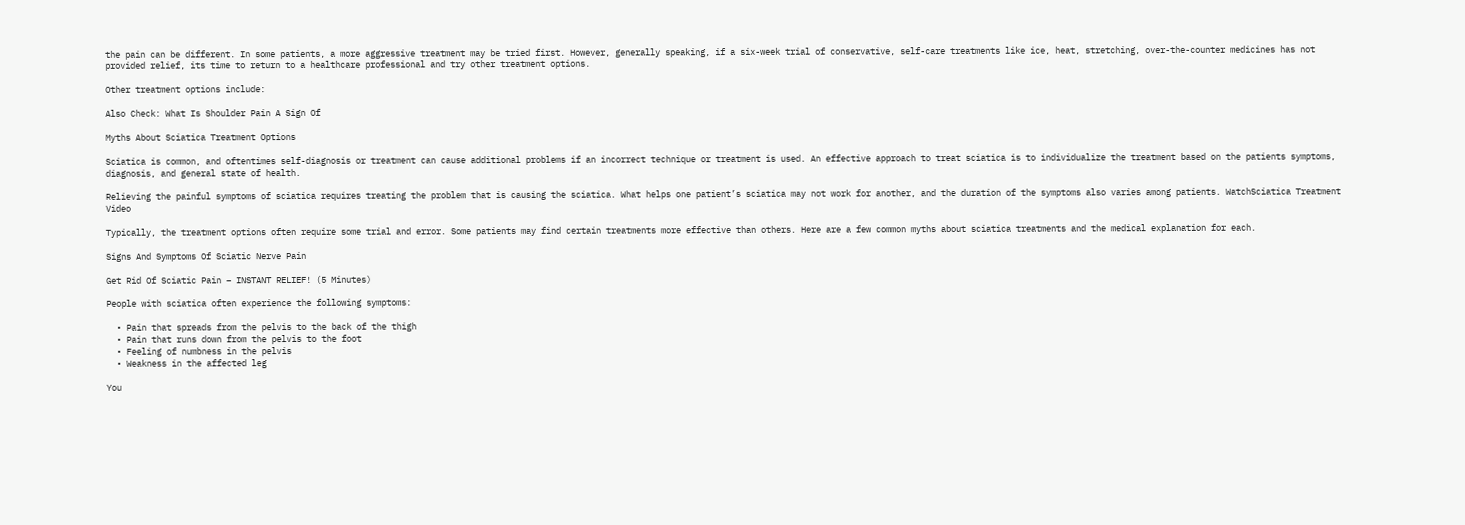the pain can be different. In some patients, a more aggressive treatment may be tried first. However, generally speaking, if a six-week trial of conservative, self-care treatments like ice, heat, stretching, over-the-counter medicines has not provided relief, its time to return to a healthcare professional and try other treatment options.

Other treatment options include:

Also Check: What Is Shoulder Pain A Sign Of

Myths About Sciatica Treatment Options

Sciatica is common, and oftentimes self-diagnosis or treatment can cause additional problems if an incorrect technique or treatment is used. An effective approach to treat sciatica is to individualize the treatment based on the patients symptoms, diagnosis, and general state of health.

Relieving the painful symptoms of sciatica requires treating the problem that is causing the sciatica. What helps one patient’s sciatica may not work for another, and the duration of the symptoms also varies among patients. WatchSciatica Treatment Video

Typically, the treatment options often require some trial and error. Some patients may find certain treatments more effective than others. Here are a few common myths about sciatica treatments and the medical explanation for each.

Signs And Symptoms Of Sciatic Nerve Pain

Get Rid Of Sciatic Pain – INSTANT RELIEF! (5 Minutes)

People with sciatica often experience the following symptoms:

  • Pain that spreads from the pelvis to the back of the thigh
  • Pain that runs down from the pelvis to the foot
  • Feeling of numbness in the pelvis
  • Weakness in the affected leg

You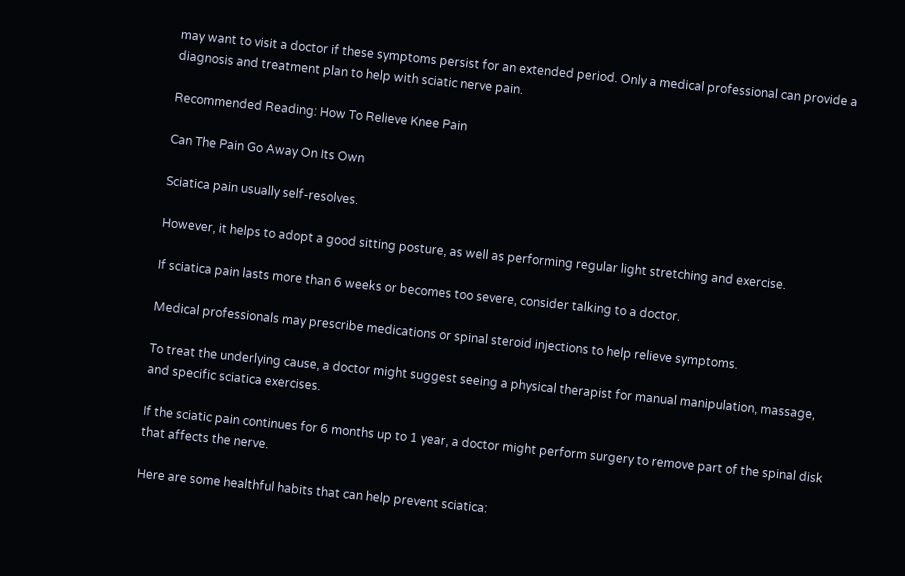may want to visit a doctor if these symptoms persist for an extended period. Only a medical professional can provide a diagnosis and treatment plan to help with sciatic nerve pain.

Recommended Reading: How To Relieve Knee Pain

Can The Pain Go Away On Its Own

Sciatica pain usually self-resolves.

However, it helps to adopt a good sitting posture, as well as performing regular light stretching and exercise.

If sciatica pain lasts more than 6 weeks or becomes too severe, consider talking to a doctor.

Medical professionals may prescribe medications or spinal steroid injections to help relieve symptoms.

To treat the underlying cause, a doctor might suggest seeing a physical therapist for manual manipulation, massage, and specific sciatica exercises.

If the sciatic pain continues for 6 months up to 1 year, a doctor might perform surgery to remove part of the spinal disk that affects the nerve.

Here are some healthful habits that can help prevent sciatica: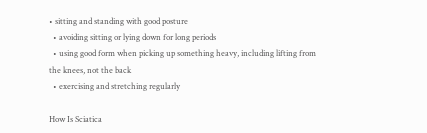• sitting and standing with good posture
  • avoiding sitting or lying down for long periods
  • using good form when picking up something heavy, including lifting from the knees, not the back
  • exercising and stretching regularly

How Is Sciatica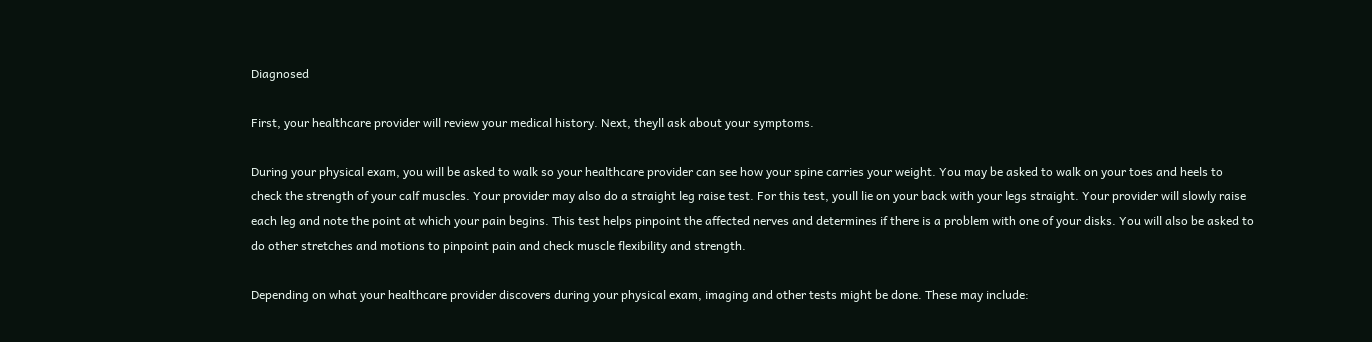Diagnosed

First, your healthcare provider will review your medical history. Next, theyll ask about your symptoms.

During your physical exam, you will be asked to walk so your healthcare provider can see how your spine carries your weight. You may be asked to walk on your toes and heels to check the strength of your calf muscles. Your provider may also do a straight leg raise test. For this test, youll lie on your back with your legs straight. Your provider will slowly raise each leg and note the point at which your pain begins. This test helps pinpoint the affected nerves and determines if there is a problem with one of your disks. You will also be asked to do other stretches and motions to pinpoint pain and check muscle flexibility and strength.

Depending on what your healthcare provider discovers during your physical exam, imaging and other tests might be done. These may include: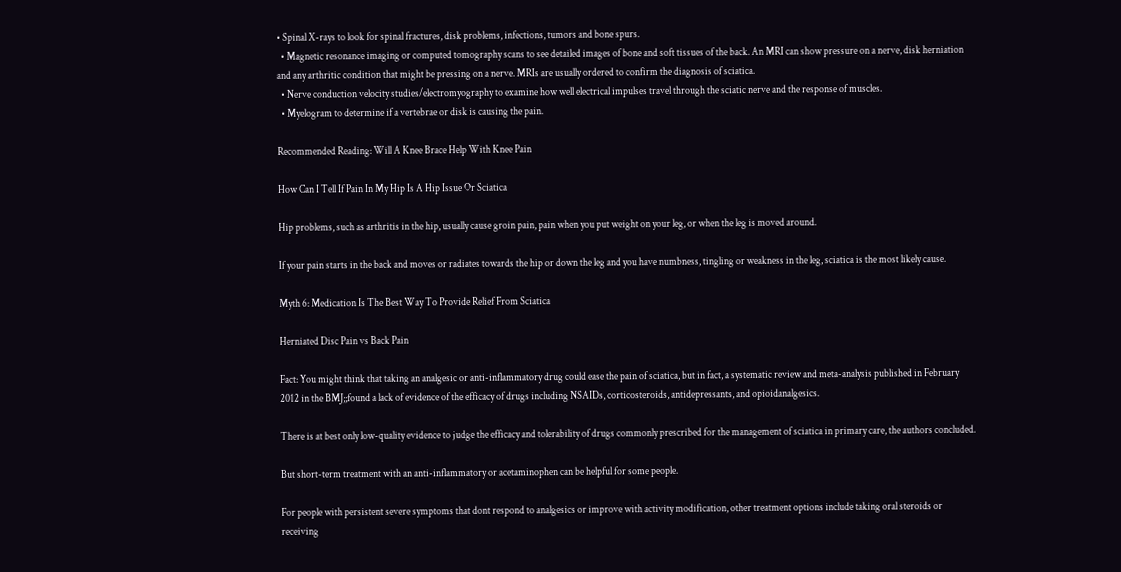• Spinal X-rays to look for spinal fractures, disk problems, infections, tumors and bone spurs.
  • Magnetic resonance imaging or computed tomography scans to see detailed images of bone and soft tissues of the back. An MRI can show pressure on a nerve, disk herniation and any arthritic condition that might be pressing on a nerve. MRIs are usually ordered to confirm the diagnosis of sciatica.
  • Nerve conduction velocity studies/electromyography to examine how well electrical impulses travel through the sciatic nerve and the response of muscles.
  • Myelogram to determine if a vertebrae or disk is causing the pain.

Recommended Reading: Will A Knee Brace Help With Knee Pain

How Can I Tell If Pain In My Hip Is A Hip Issue Or Sciatica

Hip problems, such as arthritis in the hip, usually cause groin pain, pain when you put weight on your leg, or when the leg is moved around.

If your pain starts in the back and moves or radiates towards the hip or down the leg and you have numbness, tingling or weakness in the leg, sciatica is the most likely cause.

Myth 6: Medication Is The Best Way To Provide Relief From Sciatica

Herniated Disc Pain vs Back Pain

Fact: You might think that taking an analgesic or anti-inflammatory drug could ease the pain of sciatica, but in fact, a systematic review and meta-analysis published in February 2012 in the BMJ;;found a lack of evidence of the efficacy of drugs including NSAIDs, corticosteroids, antidepressants, and opioidanalgesics.

There is at best only low-quality evidence to judge the efficacy and tolerability of drugs commonly prescribed for the management of sciatica in primary care, the authors concluded.

But short-term treatment with an anti-inflammatory or acetaminophen can be helpful for some people.

For people with persistent severe symptoms that dont respond to analgesics or improve with activity modification, other treatment options include taking oral steroids or receiving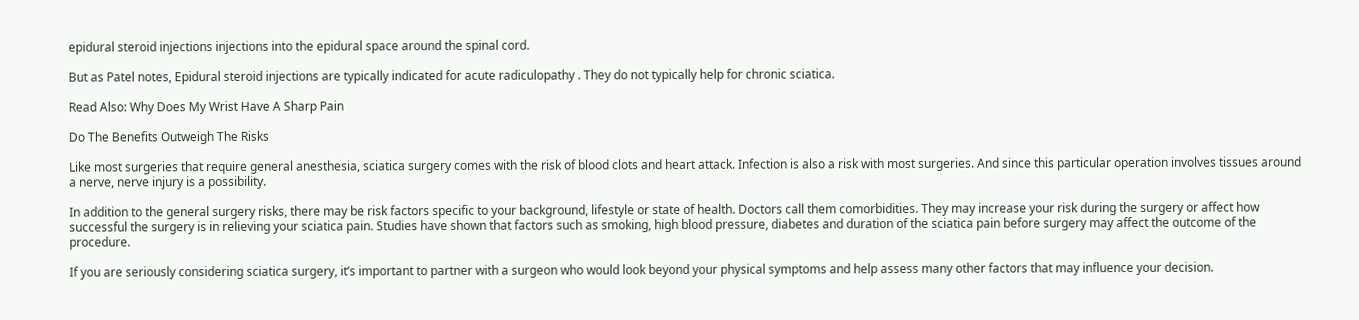epidural steroid injections injections into the epidural space around the spinal cord.

But as Patel notes, Epidural steroid injections are typically indicated for acute radiculopathy . They do not typically help for chronic sciatica.

Read Also: Why Does My Wrist Have A Sharp Pain

Do The Benefits Outweigh The Risks

Like most surgeries that require general anesthesia, sciatica surgery comes with the risk of blood clots and heart attack. Infection is also a risk with most surgeries. And since this particular operation involves tissues around a nerve, nerve injury is a possibility.

In addition to the general surgery risks, there may be risk factors specific to your background, lifestyle or state of health. Doctors call them comorbidities. They may increase your risk during the surgery or affect how successful the surgery is in relieving your sciatica pain. Studies have shown that factors such as smoking, high blood pressure, diabetes and duration of the sciatica pain before surgery may affect the outcome of the procedure.

If you are seriously considering sciatica surgery, it’s important to partner with a surgeon who would look beyond your physical symptoms and help assess many other factors that may influence your decision.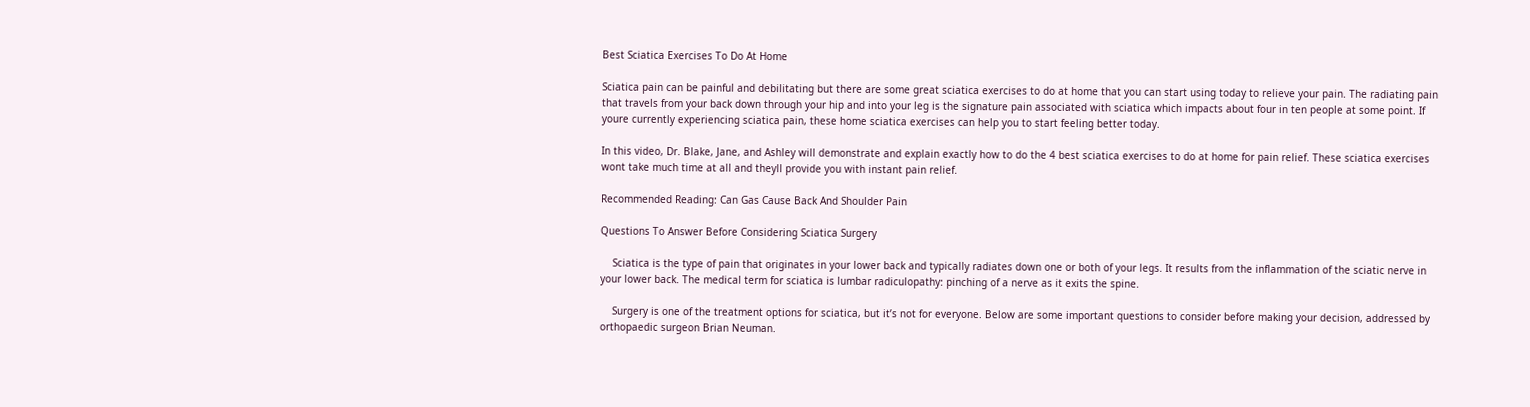Best Sciatica Exercises To Do At Home

Sciatica pain can be painful and debilitating but there are some great sciatica exercises to do at home that you can start using today to relieve your pain. The radiating pain that travels from your back down through your hip and into your leg is the signature pain associated with sciatica which impacts about four in ten people at some point. If youre currently experiencing sciatica pain, these home sciatica exercises can help you to start feeling better today.

In this video, Dr. Blake, Jane, and Ashley will demonstrate and explain exactly how to do the 4 best sciatica exercises to do at home for pain relief. These sciatica exercises wont take much time at all and theyll provide you with instant pain relief.

Recommended Reading: Can Gas Cause Back And Shoulder Pain

Questions To Answer Before Considering Sciatica Surgery

    Sciatica is the type of pain that originates in your lower back and typically radiates down one or both of your legs. It results from the inflammation of the sciatic nerve in your lower back. The medical term for sciatica is lumbar radiculopathy: pinching of a nerve as it exits the spine.

    Surgery is one of the treatment options for sciatica, but it’s not for everyone. Below are some important questions to consider before making your decision, addressed by orthopaedic surgeon Brian Neuman.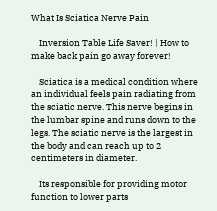What Is Sciatica Nerve Pain

    Inversion Table Life Saver! | How to make back pain go away forever!

    Sciatica is a medical condition where an individual feels pain radiating from the sciatic nerve. This nerve begins in the lumbar spine and runs down to the legs. The sciatic nerve is the largest in the body and can reach up to 2 centimeters in diameter.

    Its responsible for providing motor function to lower parts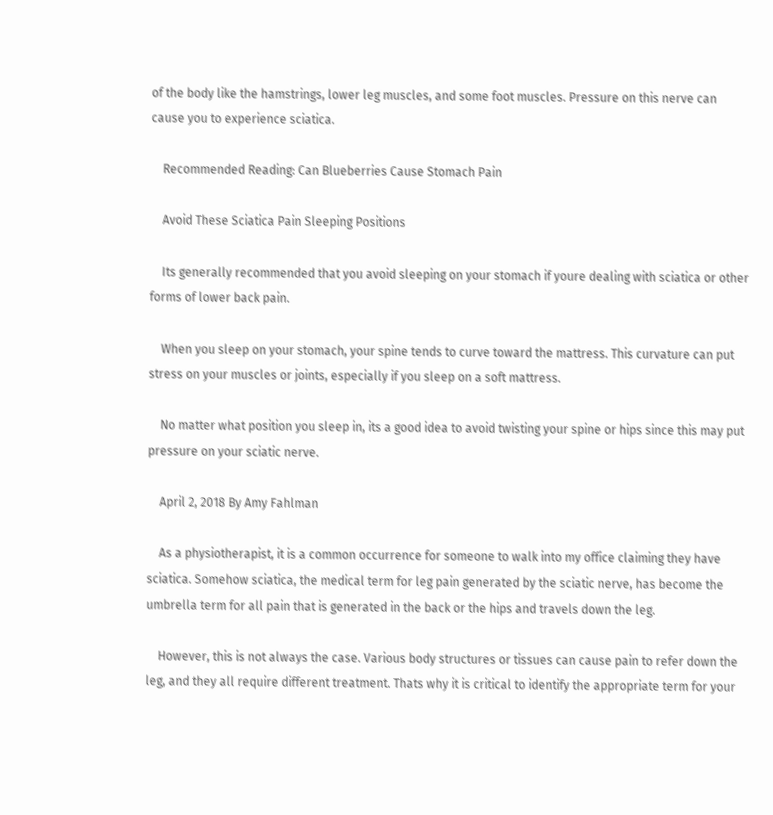of the body like the hamstrings, lower leg muscles, and some foot muscles. Pressure on this nerve can cause you to experience sciatica.

    Recommended Reading: Can Blueberries Cause Stomach Pain

    Avoid These Sciatica Pain Sleeping Positions

    Its generally recommended that you avoid sleeping on your stomach if youre dealing with sciatica or other forms of lower back pain.

    When you sleep on your stomach, your spine tends to curve toward the mattress. This curvature can put stress on your muscles or joints, especially if you sleep on a soft mattress.

    No matter what position you sleep in, its a good idea to avoid twisting your spine or hips since this may put pressure on your sciatic nerve.

    April 2, 2018 By Amy Fahlman

    As a physiotherapist, it is a common occurrence for someone to walk into my office claiming they have sciatica. Somehow sciatica, the medical term for leg pain generated by the sciatic nerve, has become the umbrella term for all pain that is generated in the back or the hips and travels down the leg.

    However, this is not always the case. Various body structures or tissues can cause pain to refer down the leg, and they all require different treatment. Thats why it is critical to identify the appropriate term for your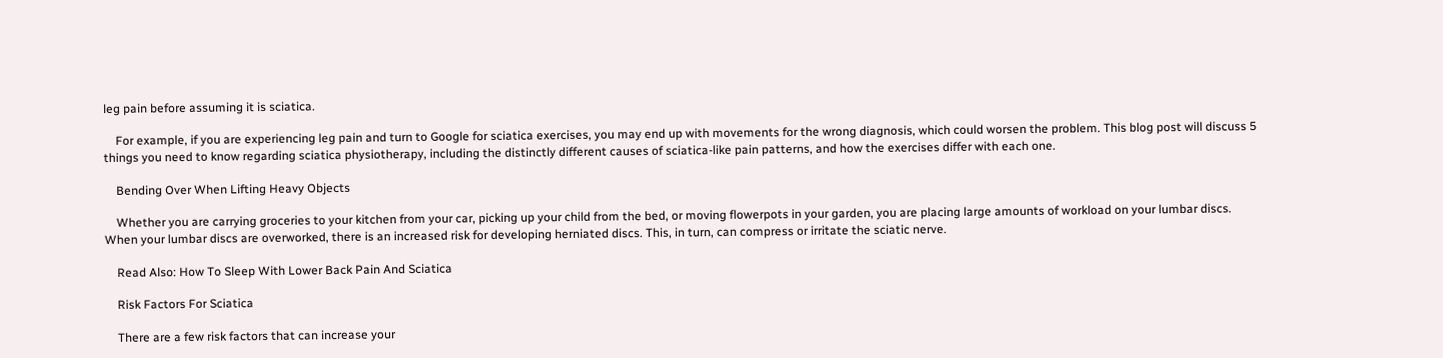leg pain before assuming it is sciatica.

    For example, if you are experiencing leg pain and turn to Google for sciatica exercises, you may end up with movements for the wrong diagnosis, which could worsen the problem. This blog post will discuss 5 things you need to know regarding sciatica physiotherapy, including the distinctly different causes of sciatica-like pain patterns, and how the exercises differ with each one.

    Bending Over When Lifting Heavy Objects

    Whether you are carrying groceries to your kitchen from your car, picking up your child from the bed, or moving flowerpots in your garden, you are placing large amounts of workload on your lumbar discs. When your lumbar discs are overworked, there is an increased risk for developing herniated discs. This, in turn, can compress or irritate the sciatic nerve.

    Read Also: How To Sleep With Lower Back Pain And Sciatica

    Risk Factors For Sciatica

    There are a few risk factors that can increase your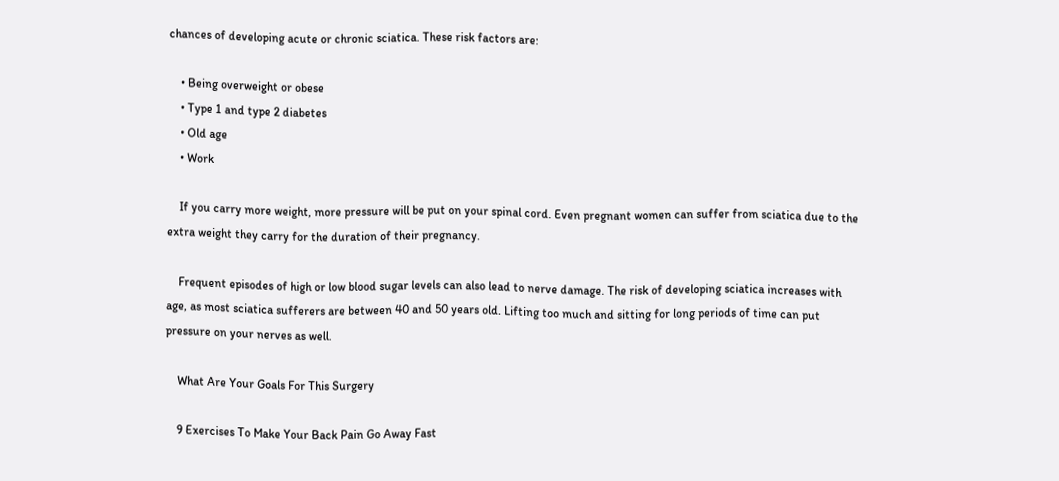chances of developing acute or chronic sciatica. These risk factors are:

    • Being overweight or obese
    • Type 1 and type 2 diabetes
    • Old age
    • Work

    If you carry more weight, more pressure will be put on your spinal cord. Even pregnant women can suffer from sciatica due to the extra weight they carry for the duration of their pregnancy.

    Frequent episodes of high or low blood sugar levels can also lead to nerve damage. The risk of developing sciatica increases with age, as most sciatica sufferers are between 40 and 50 years old. Lifting too much and sitting for long periods of time can put pressure on your nerves as well.

    What Are Your Goals For This Surgery

    9 Exercises To Make Your Back Pain Go Away Fast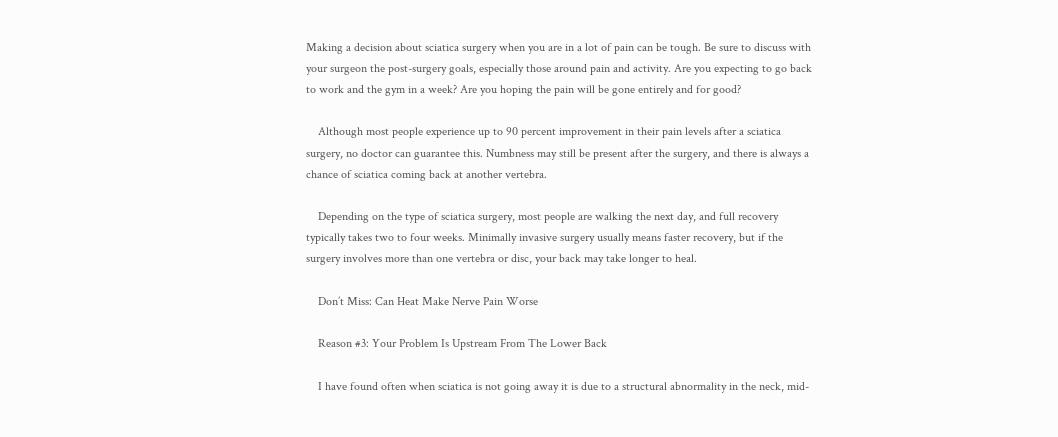Making a decision about sciatica surgery when you are in a lot of pain can be tough. Be sure to discuss with your surgeon the post-surgery goals, especially those around pain and activity. Are you expecting to go back to work and the gym in a week? Are you hoping the pain will be gone entirely and for good?

    Although most people experience up to 90 percent improvement in their pain levels after a sciatica surgery, no doctor can guarantee this. Numbness may still be present after the surgery, and there is always a chance of sciatica coming back at another vertebra.

    Depending on the type of sciatica surgery, most people are walking the next day, and full recovery typically takes two to four weeks. Minimally invasive surgery usually means faster recovery, but if the surgery involves more than one vertebra or disc, your back may take longer to heal.

    Don’t Miss: Can Heat Make Nerve Pain Worse

    Reason #3: Your Problem Is Upstream From The Lower Back

    I have found often when sciatica is not going away it is due to a structural abnormality in the neck, mid-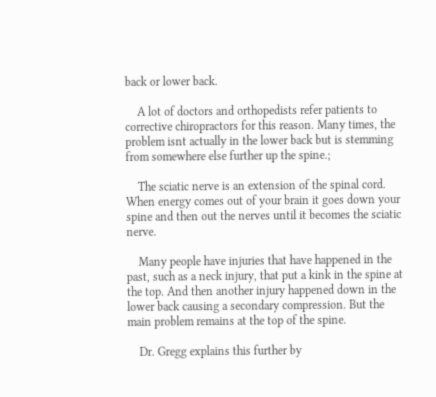back or lower back.

    A lot of doctors and orthopedists refer patients to corrective chiropractors for this reason. Many times, the problem isnt actually in the lower back but is stemming from somewhere else further up the spine.;

    The sciatic nerve is an extension of the spinal cord. When energy comes out of your brain it goes down your spine and then out the nerves until it becomes the sciatic nerve.

    Many people have injuries that have happened in the past, such as a neck injury, that put a kink in the spine at the top. And then another injury happened down in the lower back causing a secondary compression. But the main problem remains at the top of the spine.

    Dr. Gregg explains this further by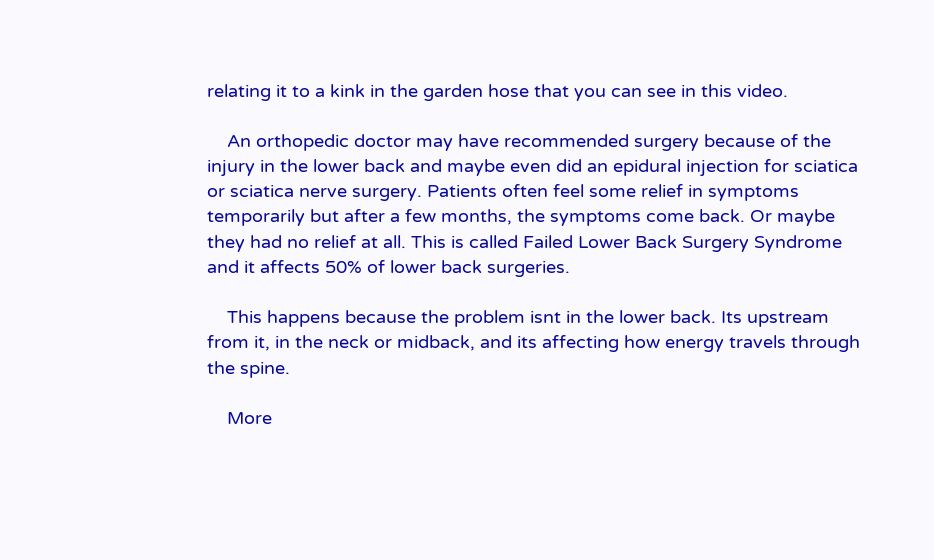relating it to a kink in the garden hose that you can see in this video.

    An orthopedic doctor may have recommended surgery because of the injury in the lower back and maybe even did an epidural injection for sciatica or sciatica nerve surgery. Patients often feel some relief in symptoms temporarily but after a few months, the symptoms come back. Or maybe they had no relief at all. This is called Failed Lower Back Surgery Syndrome and it affects 50% of lower back surgeries.

    This happens because the problem isnt in the lower back. Its upstream from it, in the neck or midback, and its affecting how energy travels through the spine.

    More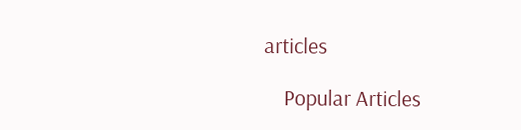articles

    Popular Articles